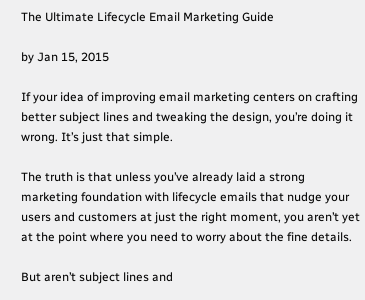The Ultimate Lifecycle Email Marketing Guide

by Jan 15, 2015

If your idea of improving email marketing centers on crafting better subject lines and tweaking the design, you’re doing it wrong. It’s just that simple.

The truth is that unless you’ve already laid a strong marketing foundation with lifecycle emails that nudge your users and customers at just the right moment, you aren’t yet at the point where you need to worry about the fine details.

But aren’t subject lines and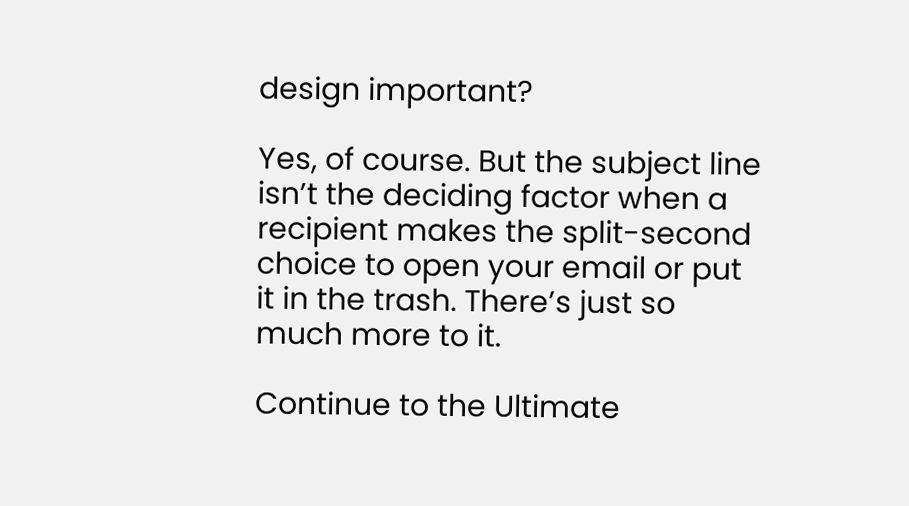design important?

Yes, of course. But the subject line isn’t the deciding factor when a recipient makes the split-second choice to open your email or put it in the trash. There’s just so much more to it.

Continue to the Ultimate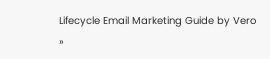Lifecycle Email Marketing Guide by Vero »